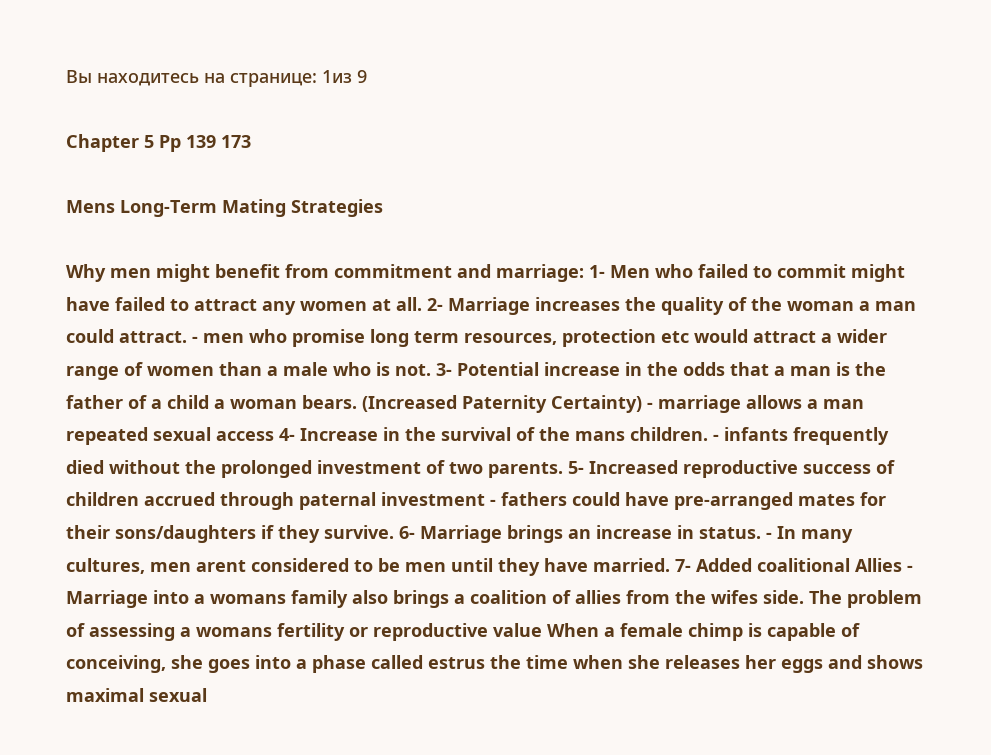Вы находитесь на странице: 1из 9

Chapter 5 Pp 139 173

Mens Long-Term Mating Strategies

Why men might benefit from commitment and marriage: 1- Men who failed to commit might have failed to attract any women at all. 2- Marriage increases the quality of the woman a man could attract. - men who promise long term resources, protection etc would attract a wider range of women than a male who is not. 3- Potential increase in the odds that a man is the father of a child a woman bears. (Increased Paternity Certainty) - marriage allows a man repeated sexual access 4- Increase in the survival of the mans children. - infants frequently died without the prolonged investment of two parents. 5- Increased reproductive success of children accrued through paternal investment - fathers could have pre-arranged mates for their sons/daughters if they survive. 6- Marriage brings an increase in status. - In many cultures, men arent considered to be men until they have married. 7- Added coalitional Allies - Marriage into a womans family also brings a coalition of allies from the wifes side. The problem of assessing a womans fertility or reproductive value When a female chimp is capable of conceiving, she goes into a phase called estrus the time when she releases her eggs and shows maximal sexual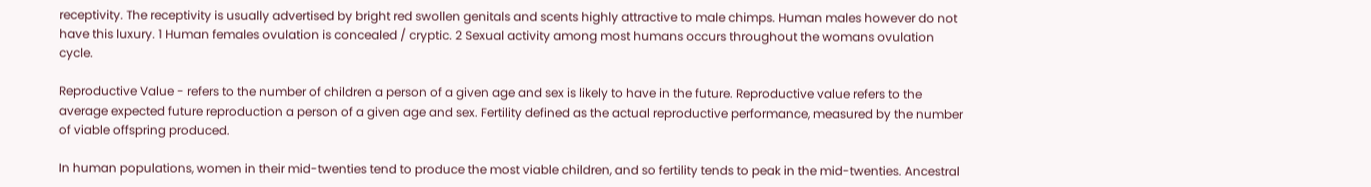receptivity. The receptivity is usually advertised by bright red swollen genitals and scents highly attractive to male chimps. Human males however do not have this luxury. 1 Human females ovulation is concealed / cryptic. 2 Sexual activity among most humans occurs throughout the womans ovulation cycle.

Reproductive Value - refers to the number of children a person of a given age and sex is likely to have in the future. Reproductive value refers to the average expected future reproduction a person of a given age and sex. Fertility defined as the actual reproductive performance, measured by the number of viable offspring produced.

In human populations, women in their mid-twenties tend to produce the most viable children, and so fertility tends to peak in the mid-twenties. Ancestral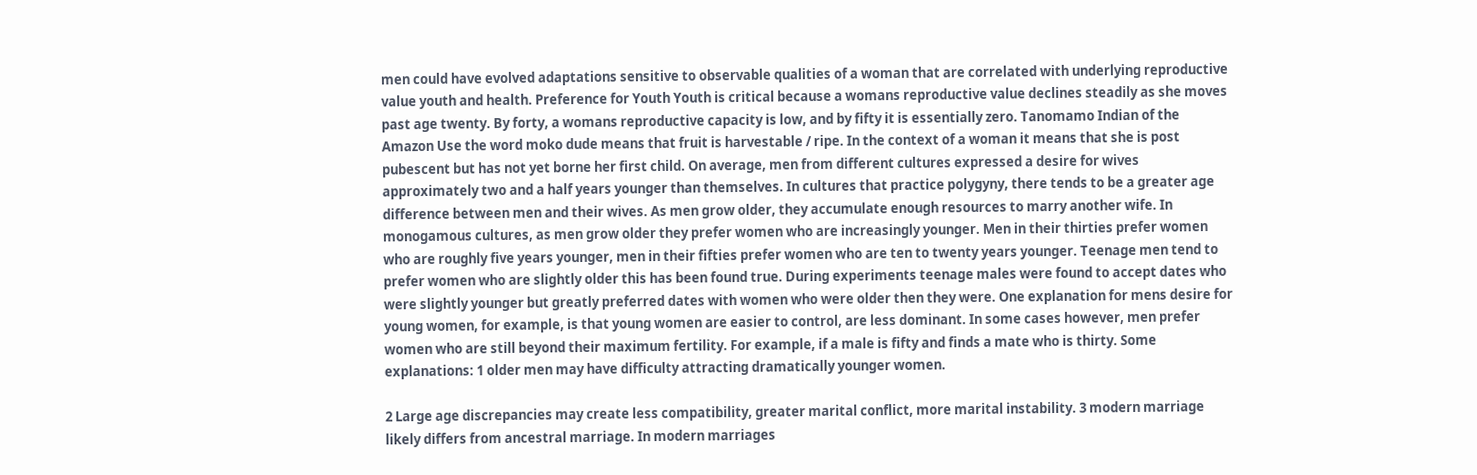men could have evolved adaptations sensitive to observable qualities of a woman that are correlated with underlying reproductive value youth and health. Preference for Youth Youth is critical because a womans reproductive value declines steadily as she moves past age twenty. By forty, a womans reproductive capacity is low, and by fifty it is essentially zero. Tanomamo Indian of the Amazon Use the word moko dude means that fruit is harvestable / ripe. In the context of a woman it means that she is post pubescent but has not yet borne her first child. On average, men from different cultures expressed a desire for wives approximately two and a half years younger than themselves. In cultures that practice polygyny, there tends to be a greater age difference between men and their wives. As men grow older, they accumulate enough resources to marry another wife. In monogamous cultures, as men grow older they prefer women who are increasingly younger. Men in their thirties prefer women who are roughly five years younger, men in their fifties prefer women who are ten to twenty years younger. Teenage men tend to prefer women who are slightly older this has been found true. During experiments teenage males were found to accept dates who were slightly younger but greatly preferred dates with women who were older then they were. One explanation for mens desire for young women, for example, is that young women are easier to control, are less dominant. In some cases however, men prefer women who are still beyond their maximum fertility. For example, if a male is fifty and finds a mate who is thirty. Some explanations: 1 older men may have difficulty attracting dramatically younger women.

2 Large age discrepancies may create less compatibility, greater marital conflict, more marital instability. 3 modern marriage likely differs from ancestral marriage. In modern marriages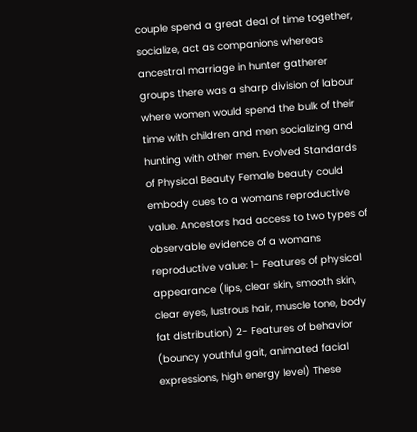couple spend a great deal of time together, socialize, act as companions whereas ancestral marriage in hunter gatherer groups there was a sharp division of labour where women would spend the bulk of their time with children and men socializing and hunting with other men. Evolved Standards of Physical Beauty Female beauty could embody cues to a womans reproductive value. Ancestors had access to two types of observable evidence of a womans reproductive value: 1- Features of physical appearance (lips, clear skin, smooth skin, clear eyes, lustrous hair, muscle tone, body fat distribution) 2- Features of behavior (bouncy youthful gait, animated facial expressions, high energy level) These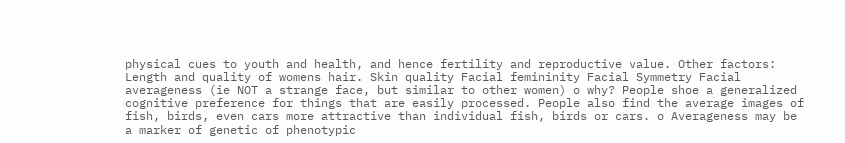physical cues to youth and health, and hence fertility and reproductive value. Other factors: Length and quality of womens hair. Skin quality Facial femininity Facial Symmetry Facial averageness (ie NOT a strange face, but similar to other women) o why? People shoe a generalized cognitive preference for things that are easily processed. People also find the average images of fish, birds, even cars more attractive than individual fish, birds or cars. o Averageness may be a marker of genetic of phenotypic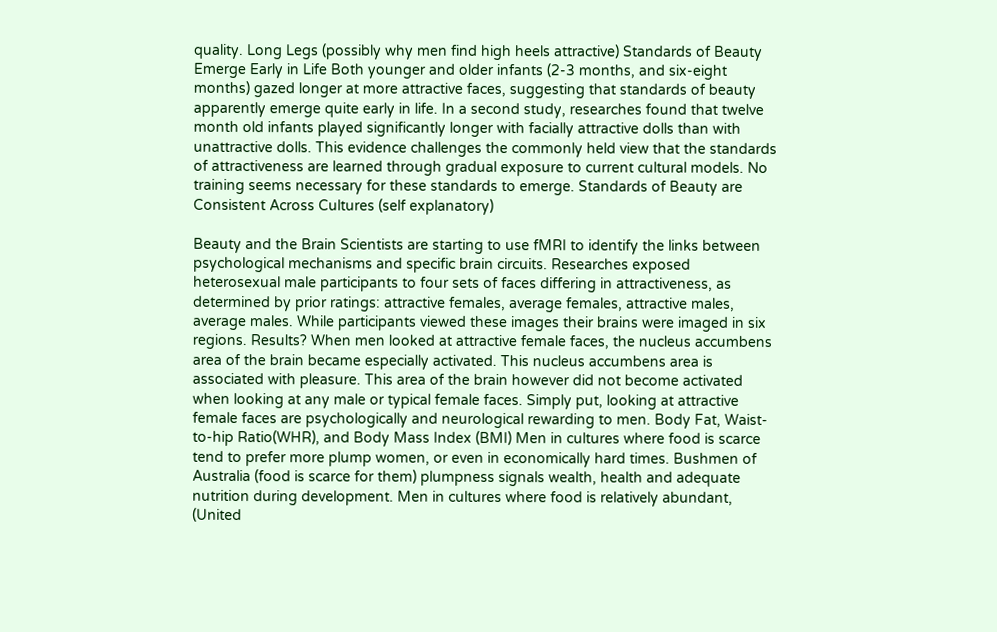quality. Long Legs (possibly why men find high heels attractive) Standards of Beauty Emerge Early in Life Both younger and older infants (2-3 months, and six-eight months) gazed longer at more attractive faces, suggesting that standards of beauty apparently emerge quite early in life. In a second study, researches found that twelve month old infants played significantly longer with facially attractive dolls than with unattractive dolls. This evidence challenges the commonly held view that the standards of attractiveness are learned through gradual exposure to current cultural models. No training seems necessary for these standards to emerge. Standards of Beauty are Consistent Across Cultures (self explanatory)

Beauty and the Brain Scientists are starting to use fMRI to identify the links between psychological mechanisms and specific brain circuits. Researches exposed heterosexual male participants to four sets of faces differing in attractiveness, as determined by prior ratings: attractive females, average females, attractive males, average males. While participants viewed these images their brains were imaged in six regions. Results? When men looked at attractive female faces, the nucleus accumbens area of the brain became especially activated. This nucleus accumbens area is associated with pleasure. This area of the brain however did not become activated when looking at any male or typical female faces. Simply put, looking at attractive female faces are psychologically and neurological rewarding to men. Body Fat, Waist-to-hip Ratio(WHR), and Body Mass Index (BMI) Men in cultures where food is scarce tend to prefer more plump women, or even in economically hard times. Bushmen of Australia (food is scarce for them) plumpness signals wealth, health and adequate nutrition during development. Men in cultures where food is relatively abundant, (United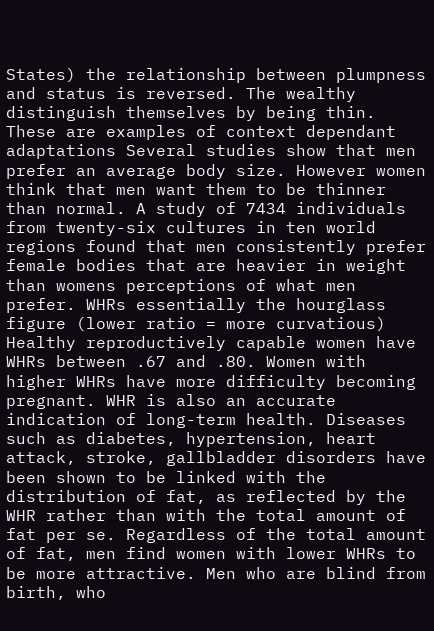States) the relationship between plumpness and status is reversed. The wealthy distinguish themselves by being thin. These are examples of context dependant adaptations Several studies show that men prefer an average body size. However women think that men want them to be thinner than normal. A study of 7434 individuals from twenty-six cultures in ten world regions found that men consistently prefer female bodies that are heavier in weight than womens perceptions of what men prefer. WHRs essentially the hourglass figure (lower ratio = more curvatious) Healthy reproductively capable women have WHRs between .67 and .80. Women with higher WHRs have more difficulty becoming pregnant. WHR is also an accurate indication of long-term health. Diseases such as diabetes, hypertension, heart attack, stroke, gallbladder disorders have been shown to be linked with the distribution of fat, as reflected by the WHR rather than with the total amount of fat per se. Regardless of the total amount of fat, men find women with lower WHRs to be more attractive. Men who are blind from birth, who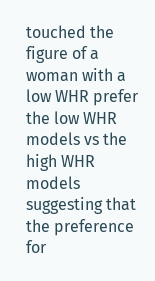touched the figure of a woman with a low WHR prefer the low WHR models vs the high WHR models suggesting that the preference for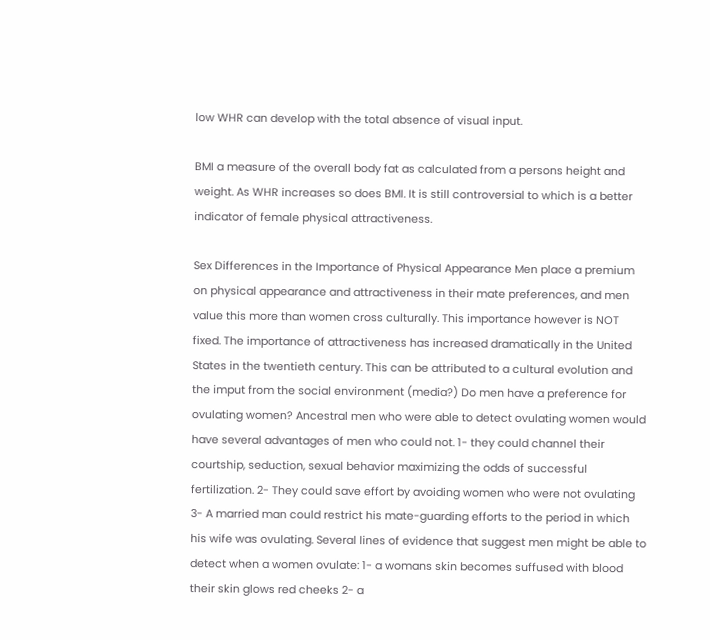low WHR can develop with the total absence of visual input.

BMI a measure of the overall body fat as calculated from a persons height and weight. As WHR increases so does BMI. It is still controversial to which is a better indicator of female physical attractiveness.

Sex Differences in the Importance of Physical Appearance Men place a premium on physical appearance and attractiveness in their mate preferences, and men value this more than women cross culturally. This importance however is NOT fixed. The importance of attractiveness has increased dramatically in the United States in the twentieth century. This can be attributed to a cultural evolution and the imput from the social environment (media?) Do men have a preference for ovulating women? Ancestral men who were able to detect ovulating women would have several advantages of men who could not. 1- they could channel their courtship, seduction, sexual behavior maximizing the odds of successful fertilization. 2- They could save effort by avoiding women who were not ovulating 3- A married man could restrict his mate-guarding efforts to the period in which his wife was ovulating. Several lines of evidence that suggest men might be able to detect when a women ovulate: 1- a womans skin becomes suffused with blood their skin glows red cheeks 2- a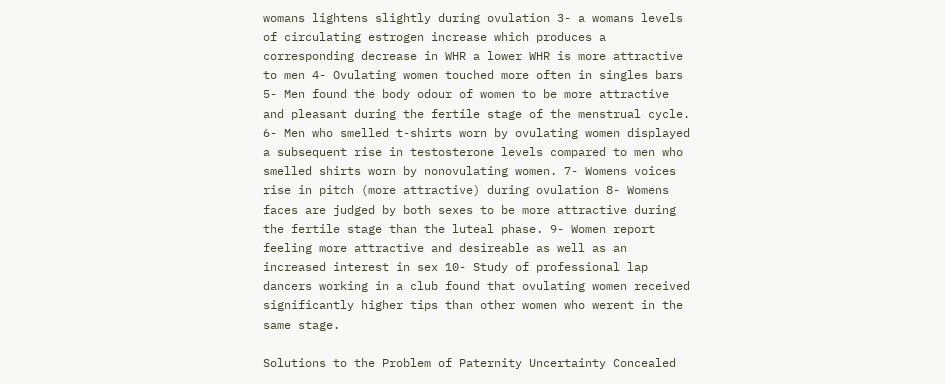womans lightens slightly during ovulation 3- a womans levels of circulating estrogen increase which produces a corresponding decrease in WHR a lower WHR is more attractive to men 4- Ovulating women touched more often in singles bars 5- Men found the body odour of women to be more attractive and pleasant during the fertile stage of the menstrual cycle. 6- Men who smelled t-shirts worn by ovulating women displayed a subsequent rise in testosterone levels compared to men who smelled shirts worn by nonovulating women. 7- Womens voices rise in pitch (more attractive) during ovulation 8- Womens faces are judged by both sexes to be more attractive during the fertile stage than the luteal phase. 9- Women report feeling more attractive and desireable as well as an increased interest in sex 10- Study of professional lap dancers working in a club found that ovulating women received significantly higher tips than other women who werent in the same stage.

Solutions to the Problem of Paternity Uncertainty Concealed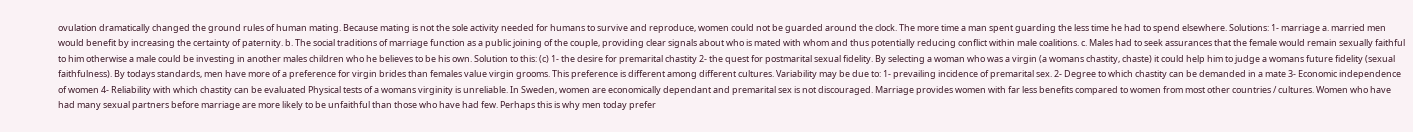ovulation dramatically changed the ground rules of human mating. Because mating is not the sole activity needed for humans to survive and reproduce, women could not be guarded around the clock. The more time a man spent guarding the less time he had to spend elsewhere. Solutions: 1- marriage a. married men would benefit by increasing the certainty of paternity. b. The social traditions of marriage function as a public joining of the couple, providing clear signals about who is mated with whom and thus potentially reducing conflict within male coalitions. c. Males had to seek assurances that the female would remain sexually faithful to him otherwise a male could be investing in another males children who he believes to be his own. Solution to this: (c) 1- the desire for premarital chastity 2- the quest for postmarital sexual fidelity. By selecting a woman who was a virgin (a womans chastity, chaste) it could help him to judge a womans future fidelity (sexual faithfulness). By todays standards, men have more of a preference for virgin brides than females value virgin grooms. This preference is different among different cultures. Variability may be due to: 1- prevailing incidence of premarital sex. 2- Degree to which chastity can be demanded in a mate 3- Economic independence of women 4- Reliability with which chastity can be evaluated Physical tests of a womans virginity is unreliable. In Sweden, women are economically dependant and premarital sex is not discouraged. Marriage provides women with far less benefits compared to women from most other countries / cultures. Women who have had many sexual partners before marriage are more likely to be unfaithful than those who have had few. Perhaps this is why men today prefer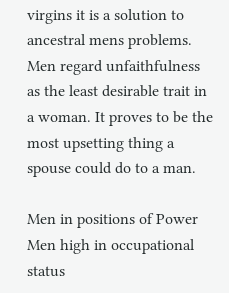virgins it is a solution to ancestral mens problems. Men regard unfaithfulness as the least desirable trait in a woman. It proves to be the most upsetting thing a spouse could do to a man.

Men in positions of Power Men high in occupational status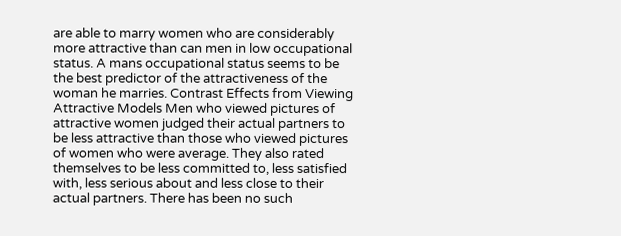are able to marry women who are considerably more attractive than can men in low occupational status. A mans occupational status seems to be the best predictor of the attractiveness of the woman he marries. Contrast Effects from Viewing Attractive Models Men who viewed pictures of attractive women judged their actual partners to be less attractive than those who viewed pictures of women who were average. They also rated themselves to be less committed to, less satisfied with, less serious about and less close to their actual partners. There has been no such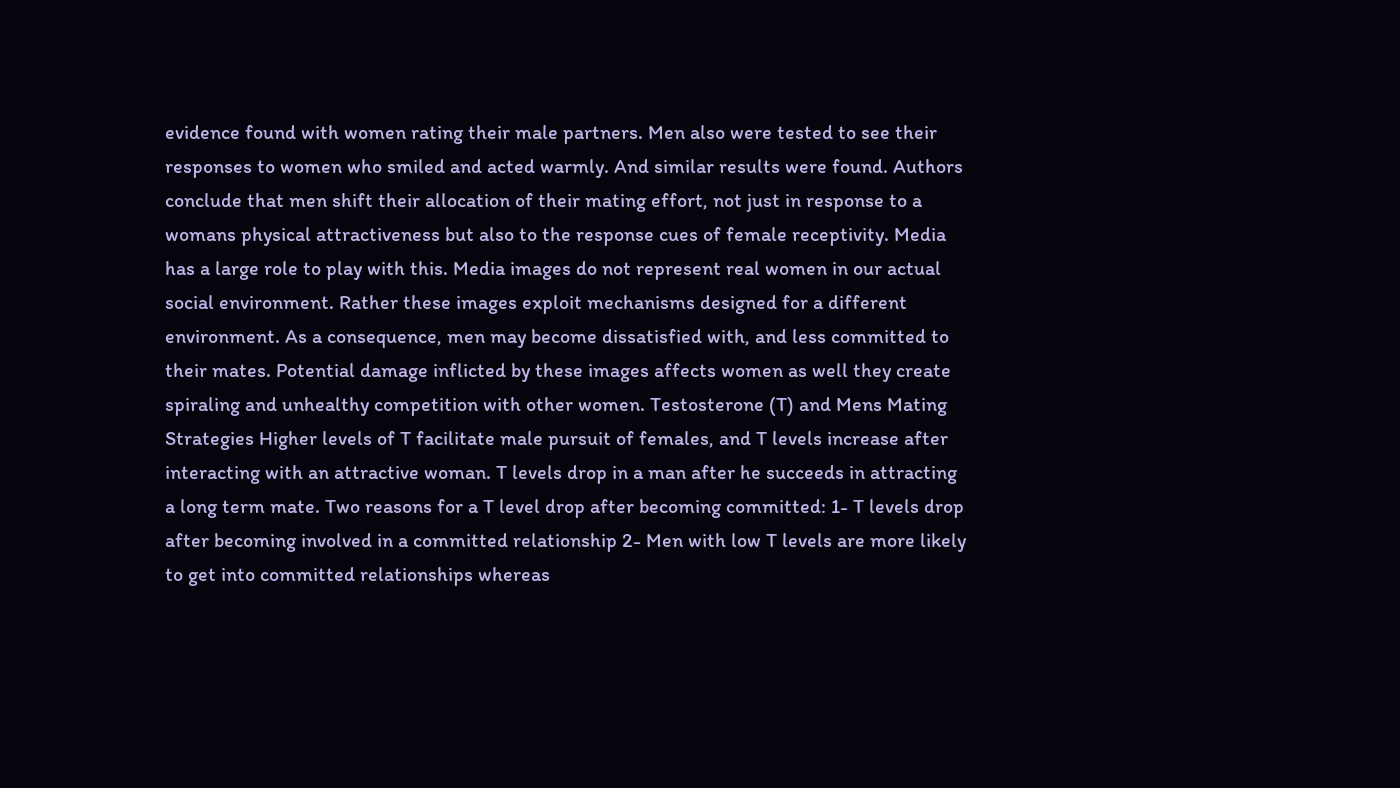evidence found with women rating their male partners. Men also were tested to see their responses to women who smiled and acted warmly. And similar results were found. Authors conclude that men shift their allocation of their mating effort, not just in response to a womans physical attractiveness but also to the response cues of female receptivity. Media has a large role to play with this. Media images do not represent real women in our actual social environment. Rather these images exploit mechanisms designed for a different environment. As a consequence, men may become dissatisfied with, and less committed to their mates. Potential damage inflicted by these images affects women as well they create spiraling and unhealthy competition with other women. Testosterone (T) and Mens Mating Strategies Higher levels of T facilitate male pursuit of females, and T levels increase after interacting with an attractive woman. T levels drop in a man after he succeeds in attracting a long term mate. Two reasons for a T level drop after becoming committed: 1- T levels drop after becoming involved in a committed relationship 2- Men with low T levels are more likely to get into committed relationships whereas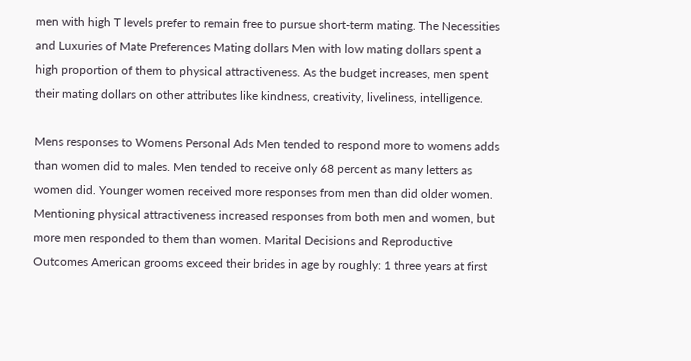men with high T levels prefer to remain free to pursue short-term mating. The Necessities and Luxuries of Mate Preferences Mating dollars Men with low mating dollars spent a high proportion of them to physical attractiveness. As the budget increases, men spent their mating dollars on other attributes like kindness, creativity, liveliness, intelligence.

Mens responses to Womens Personal Ads Men tended to respond more to womens adds than women did to males. Men tended to receive only 68 percent as many letters as women did. Younger women received more responses from men than did older women. Mentioning physical attractiveness increased responses from both men and women, but more men responded to them than women. Marital Decisions and Reproductive Outcomes American grooms exceed their brides in age by roughly: 1 three years at first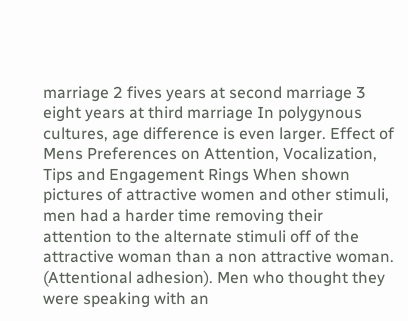marriage 2 fives years at second marriage 3 eight years at third marriage In polygynous cultures, age difference is even larger. Effect of Mens Preferences on Attention, Vocalization, Tips and Engagement Rings When shown pictures of attractive women and other stimuli, men had a harder time removing their attention to the alternate stimuli off of the attractive woman than a non attractive woman. (Attentional adhesion). Men who thought they were speaking with an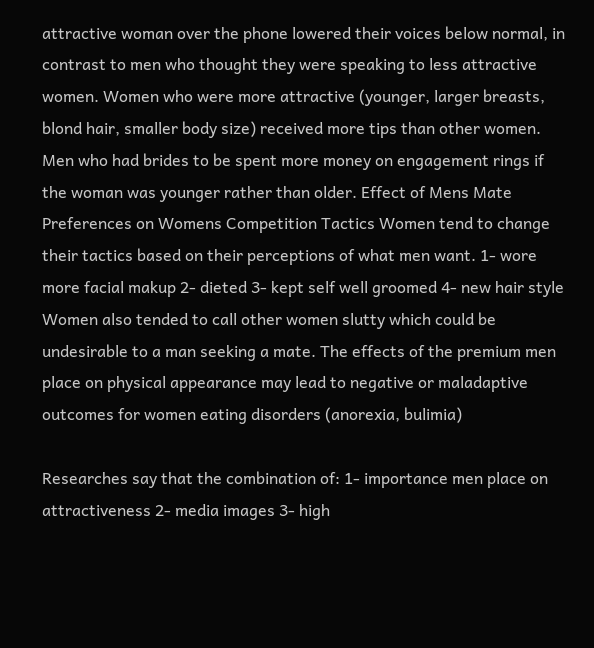attractive woman over the phone lowered their voices below normal, in contrast to men who thought they were speaking to less attractive women. Women who were more attractive (younger, larger breasts, blond hair, smaller body size) received more tips than other women. Men who had brides to be spent more money on engagement rings if the woman was younger rather than older. Effect of Mens Mate Preferences on Womens Competition Tactics Women tend to change their tactics based on their perceptions of what men want. 1- wore more facial makup 2- dieted 3- kept self well groomed 4- new hair style Women also tended to call other women slutty which could be undesirable to a man seeking a mate. The effects of the premium men place on physical appearance may lead to negative or maladaptive outcomes for women eating disorders (anorexia, bulimia)

Researches say that the combination of: 1- importance men place on attractiveness 2- media images 3- high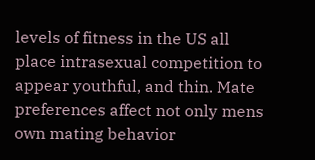levels of fitness in the US all place intrasexual competition to appear youthful, and thin. Mate preferences affect not only mens own mating behavior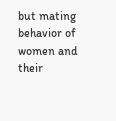but mating behavior of women and their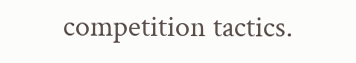competition tactics.